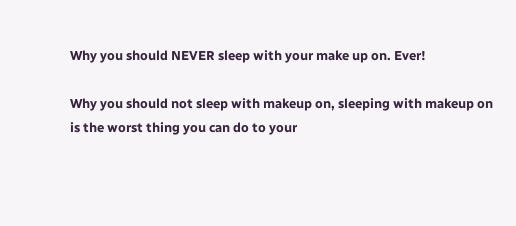Why you should NEVER sleep with your make up on. Ever!

Why you should not sleep with makeup on, sleeping with makeup on is the worst thing you can do to your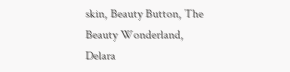skin, Beauty Button, The Beauty Wonderland, Delara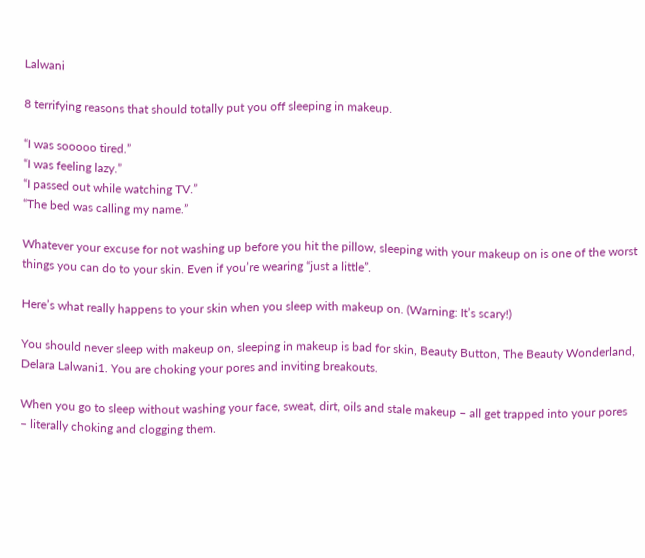Lalwani

8 terrifying reasons that should totally put you off sleeping in makeup.

“I was sooooo tired.”
“I was feeling lazy.”
“I passed out while watching TV.”
“The bed was calling my name.”

Whatever your excuse for not washing up before you hit the pillow, sleeping with your makeup on is one of the worst things you can do to your skin. Even if you’re wearing “just a little”.

Here’s what really happens to your skin when you sleep with makeup on. (Warning: It’s scary!)

You should never sleep with makeup on, sleeping in makeup is bad for skin, Beauty Button, The Beauty Wonderland, Delara Lalwani1. You are choking your pores and inviting breakouts.

When you go to sleep without washing your face, sweat, dirt, oils and stale makeup – all get trapped into your pores – literally choking and clogging them.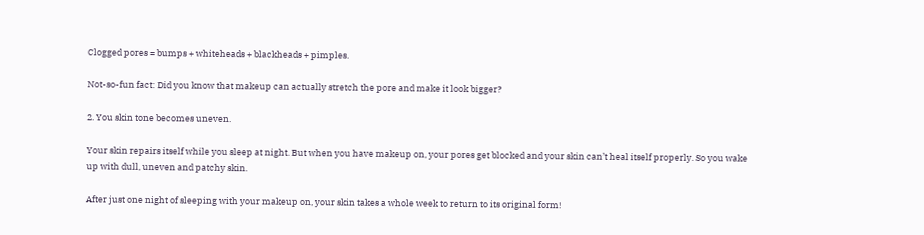Clogged pores = bumps + whiteheads + blackheads + pimples.

Not-so-fun fact: Did you know that makeup can actually stretch the pore and make it look bigger?

2. You skin tone becomes uneven.

Your skin repairs itself while you sleep at night. But when you have makeup on, your pores get blocked and your skin can’t heal itself properly. So you wake up with dull, uneven and patchy skin.

After just one night of sleeping with your makeup on, your skin takes a whole week to return to its original form!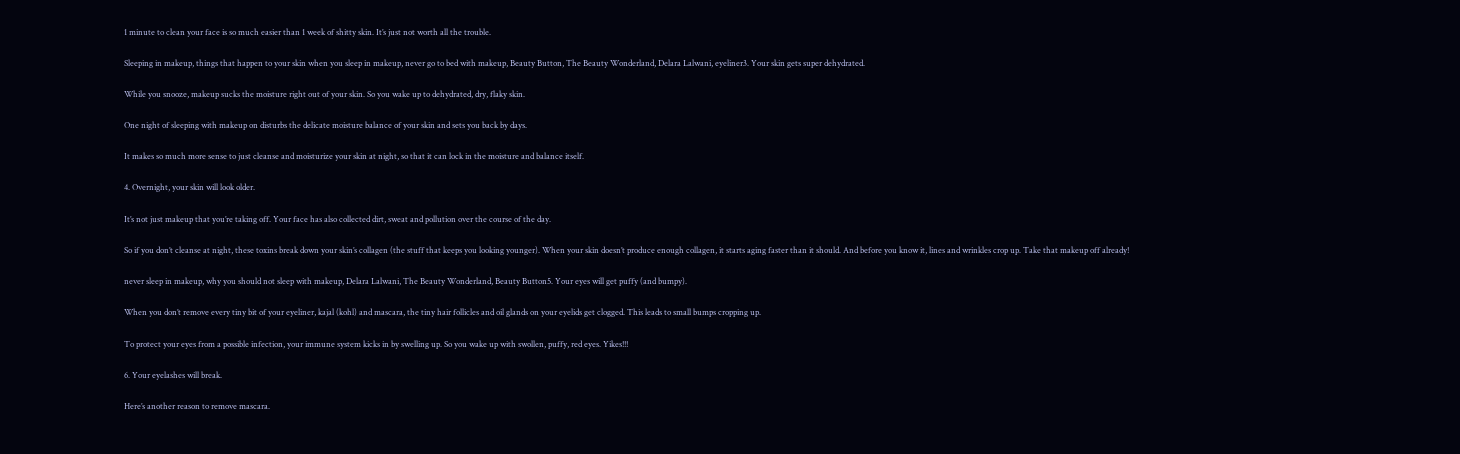1 minute to clean your face is so much easier than 1 week of shitty skin. It’s just not worth all the trouble.

Sleeping in makeup, things that happen to your skin when you sleep in makeup, never go to bed with makeup, Beauty Button, The Beauty Wonderland, Delara Lalwani, eyeliner3. Your skin gets super dehydrated.

While you snooze, makeup sucks the moisture right out of your skin. So you wake up to dehydrated, dry, flaky skin.

One night of sleeping with makeup on disturbs the delicate moisture balance of your skin and sets you back by days.

It makes so much more sense to just cleanse and moisturize your skin at night, so that it can lock in the moisture and balance itself.

4. Overnight, your skin will look older.

It’s not just makeup that you’re taking off. Your face has also collected dirt, sweat and pollution over the course of the day.

So if you don’t cleanse at night, these toxins break down your skin’s collagen (the stuff that keeps you looking younger). When your skin doesn’t produce enough collagen, it starts aging faster than it should. And before you know it, lines and wrinkles crop up. Take that makeup off already!

never sleep in makeup, why you should not sleep with makeup, Delara Lalwani, The Beauty Wonderland, Beauty Button5. Your eyes will get puffy (and bumpy).

When you don’t remove every tiny bit of your eyeliner, kajal (kohl) and mascara, the tiny hair follicles and oil glands on your eyelids get clogged. This leads to small bumps cropping up.

To protect your eyes from a possible infection, your immune system kicks in by swelling up. So you wake up with swollen, puffy, red eyes. Yikes!!!

6. Your eyelashes will break.

Here’s another reason to remove mascara.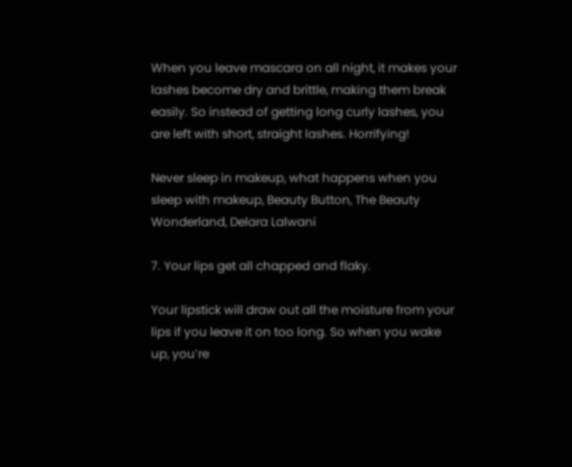When you leave mascara on all night, it makes your lashes become dry and brittle, making them break easily. So instead of getting long curly lashes, you are left with short, straight lashes. Horrifying!

Never sleep in makeup, what happens when you sleep with makeup, Beauty Button, The Beauty Wonderland, Delara Lalwani

7. Your lips get all chapped and flaky.

Your lipstick will draw out all the moisture from your lips if you leave it on too long. So when you wake up, you’re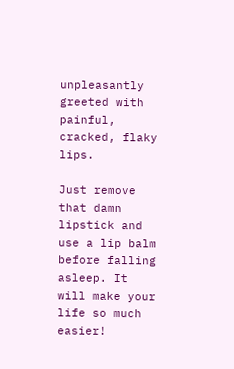unpleasantly greeted with painful, cracked, flaky lips.

Just remove that damn lipstick and use a lip balm before falling asleep. It will make your life so much easier!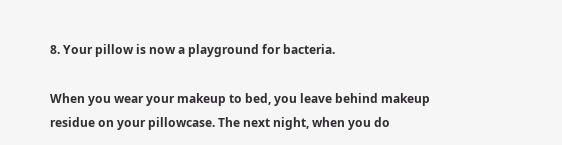8. Your pillow is now a playground for bacteria.

When you wear your makeup to bed, you leave behind makeup residue on your pillowcase. The next night, when you do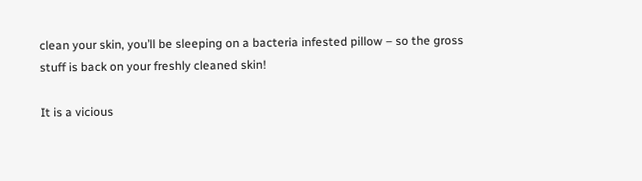clean your skin, you’ll be sleeping on a bacteria infested pillow – so the gross stuff is back on your freshly cleaned skin!

It is a vicious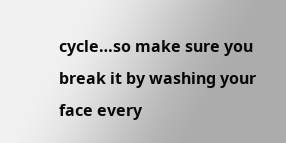cycle…so make sure you break it by washing your face every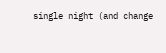single night (and change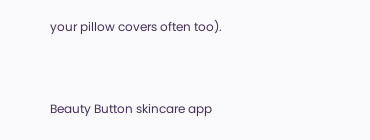your pillow covers often too).


Beauty Button skincare app